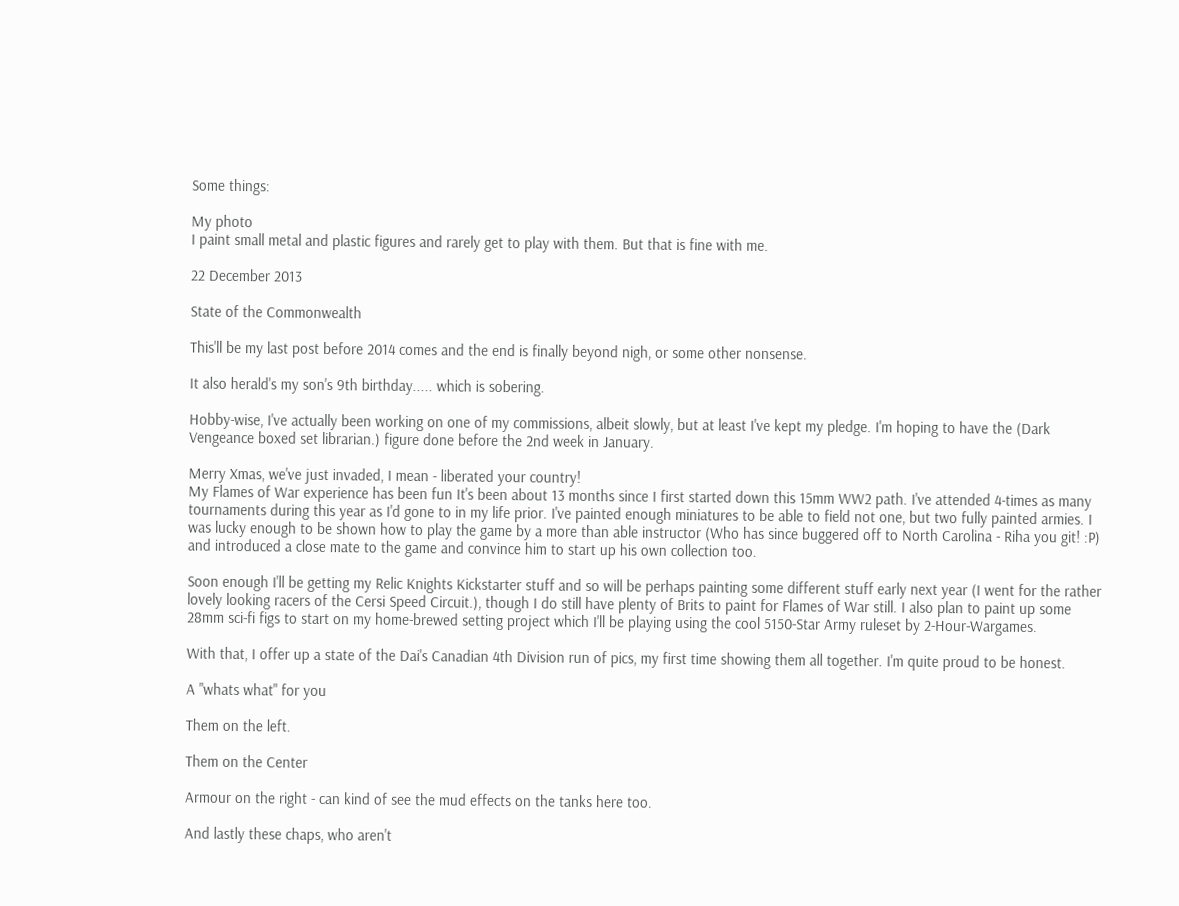Some things:

My photo
I paint small metal and plastic figures and rarely get to play with them. But that is fine with me.

22 December 2013

State of the Commonwealth

This'll be my last post before 2014 comes and the end is finally beyond nigh, or some other nonsense.

It also herald's my son's 9th birthday..... which is sobering.

Hobby-wise, I've actually been working on one of my commissions, albeit slowly, but at least I've kept my pledge. I'm hoping to have the (Dark Vengeance boxed set librarian.) figure done before the 2nd week in January.

Merry Xmas, we've just invaded, I mean - liberated your country!
My Flames of War experience has been fun It's been about 13 months since I first started down this 15mm WW2 path. I've attended 4-times as many tournaments during this year as I'd gone to in my life prior. I've painted enough miniatures to be able to field not one, but two fully painted armies. I was lucky enough to be shown how to play the game by a more than able instructor (Who has since buggered off to North Carolina - Riha you git! :P) and introduced a close mate to the game and convince him to start up his own collection too.

Soon enough I'll be getting my Relic Knights Kickstarter stuff and so will be perhaps painting some different stuff early next year (I went for the rather lovely looking racers of the Cersi Speed Circuit.), though I do still have plenty of Brits to paint for Flames of War still. I also plan to paint up some 28mm sci-fi figs to start on my home-brewed setting project which I'll be playing using the cool 5150-Star Army ruleset by 2-Hour-Wargames.

With that, I offer up a state of the Dai's Canadian 4th Division run of pics, my first time showing them all together. I'm quite proud to be honest.

A "whats what" for you

Them on the left.

Them on the Center

Armour on the right - can kind of see the mud effects on the tanks here too.

And lastly these chaps, who aren't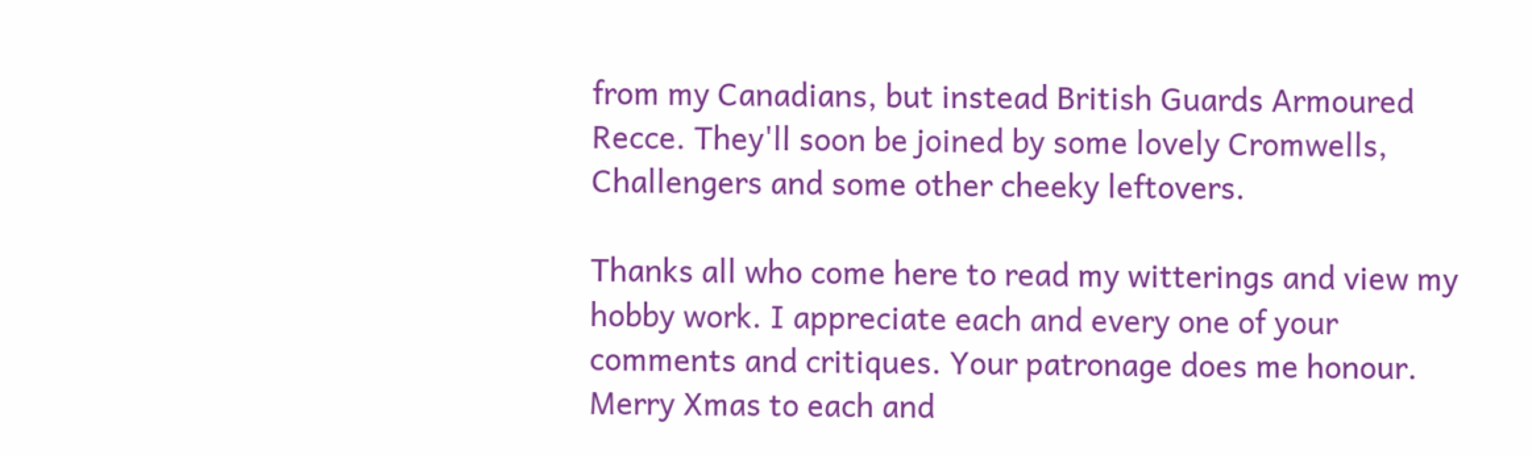from my Canadians, but instead British Guards Armoured Recce. They'll soon be joined by some lovely Cromwells, Challengers and some other cheeky leftovers.

Thanks all who come here to read my witterings and view my hobby work. I appreciate each and every one of your comments and critiques. Your patronage does me honour. Merry Xmas to each and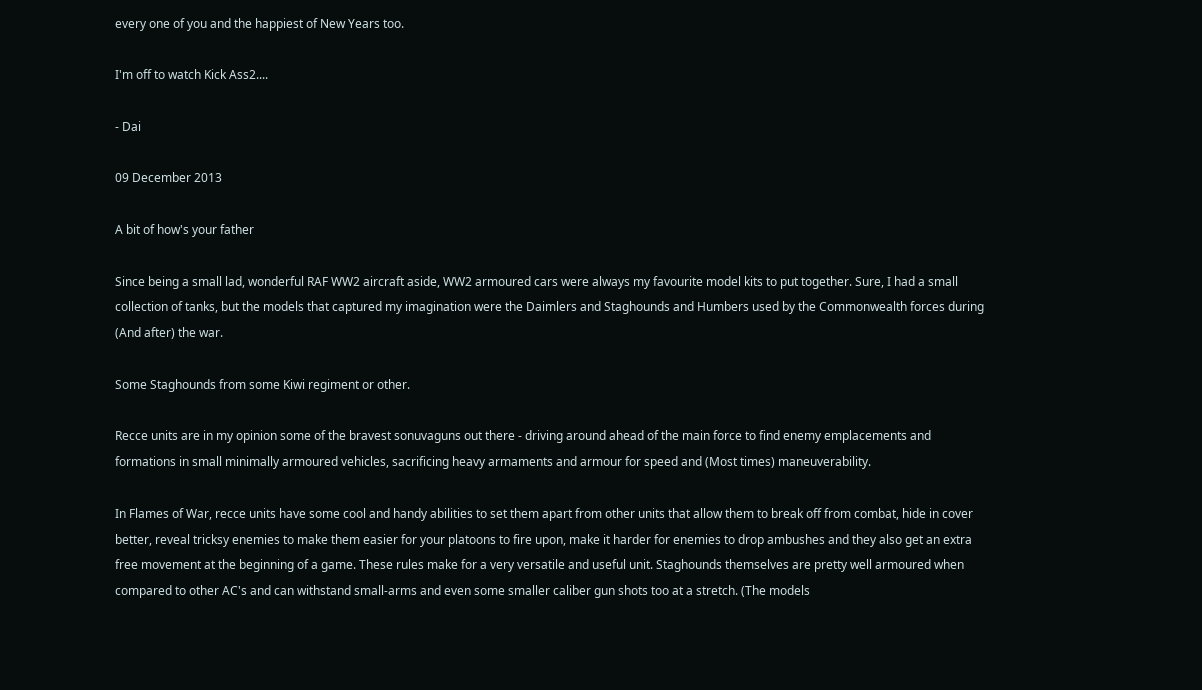every one of you and the happiest of New Years too.

I'm off to watch Kick Ass2....

- Dai

09 December 2013

A bit of how's your father

Since being a small lad, wonderful RAF WW2 aircraft aside, WW2 armoured cars were always my favourite model kits to put together. Sure, I had a small collection of tanks, but the models that captured my imagination were the Daimlers and Staghounds and Humbers used by the Commonwealth forces during (And after) the war.

Some Staghounds from some Kiwi regiment or other.

Recce units are in my opinion some of the bravest sonuvaguns out there - driving around ahead of the main force to find enemy emplacements and formations in small minimally armoured vehicles, sacrificing heavy armaments and armour for speed and (Most times) maneuverability.

In Flames of War, recce units have some cool and handy abilities to set them apart from other units that allow them to break off from combat, hide in cover better, reveal tricksy enemies to make them easier for your platoons to fire upon, make it harder for enemies to drop ambushes and they also get an extra free movement at the beginning of a game. These rules make for a very versatile and useful unit. Staghounds themselves are pretty well armoured when compared to other AC's and can withstand small-arms and even some smaller caliber gun shots too at a stretch. (The models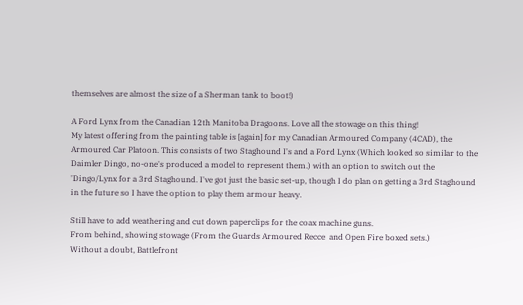themselves are almost the size of a Sherman tank to boot!)

A Ford Lynx from the Canadian 12th Manitoba Dragoons. Love all the stowage on this thing!
My latest offering from the painting table is [again] for my Canadian Armoured Company (4CAD), the Armoured Car Platoon. This consists of two Staghound I's and a Ford Lynx (Which looked so similar to the Daimler Dingo, no-one's produced a model to represent them.) with an option to switch out the 'Dingo/Lynx for a 3rd Staghound. I've got just the basic set-up, though I do plan on getting a 3rd Staghound in the future so I have the option to play them armour heavy.

Still have to add weathering and cut down paperclips for the coax machine guns.
From behind, showing stowage (From the Guards Armoured Recce  and Open Fire boxed sets.)
Without a doubt, Battlefront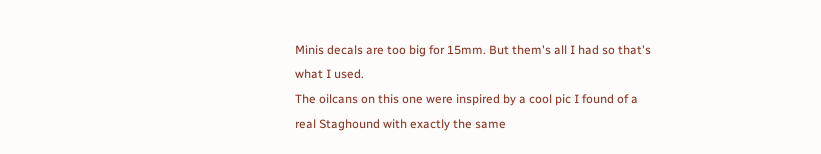Minis decals are too big for 15mm. But them's all I had so that's what I used.
The oilcans on this one were inspired by a cool pic I found of a real Staghound with exactly the same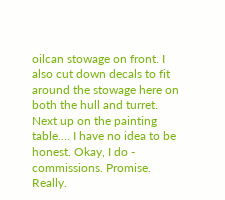oilcan stowage on front. I also cut down decals to fit around the stowage here on both the hull and turret.
Next up on the painting table.... I have no idea to be honest. Okay, I do - commissions. Promise. Really.